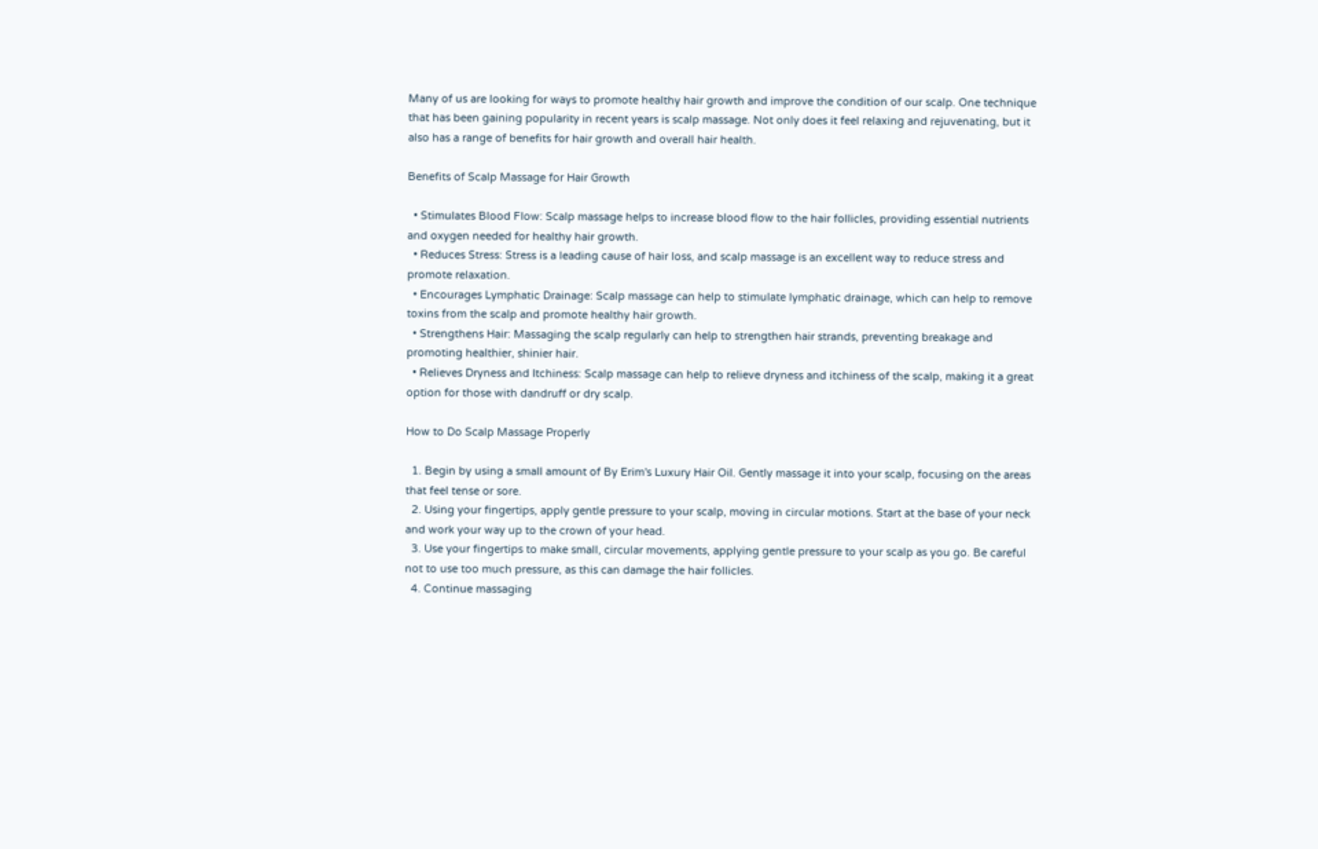Many of us are looking for ways to promote healthy hair growth and improve the condition of our scalp. One technique that has been gaining popularity in recent years is scalp massage. Not only does it feel relaxing and rejuvenating, but it also has a range of benefits for hair growth and overall hair health.

Benefits of Scalp Massage for Hair Growth

  • Stimulates Blood Flow: Scalp massage helps to increase blood flow to the hair follicles, providing essential nutrients and oxygen needed for healthy hair growth.
  • Reduces Stress: Stress is a leading cause of hair loss, and scalp massage is an excellent way to reduce stress and promote relaxation.
  • Encourages Lymphatic Drainage: Scalp massage can help to stimulate lymphatic drainage, which can help to remove toxins from the scalp and promote healthy hair growth.
  • Strengthens Hair: Massaging the scalp regularly can help to strengthen hair strands, preventing breakage and promoting healthier, shinier hair.
  • Relieves Dryness and Itchiness: Scalp massage can help to relieve dryness and itchiness of the scalp, making it a great option for those with dandruff or dry scalp.

How to Do Scalp Massage Properly

  1. Begin by using a small amount of By Erim's Luxury Hair Oil. Gently massage it into your scalp, focusing on the areas that feel tense or sore.
  2. Using your fingertips, apply gentle pressure to your scalp, moving in circular motions. Start at the base of your neck and work your way up to the crown of your head.
  3. Use your fingertips to make small, circular movements, applying gentle pressure to your scalp as you go. Be careful not to use too much pressure, as this can damage the hair follicles.
  4. Continue massaging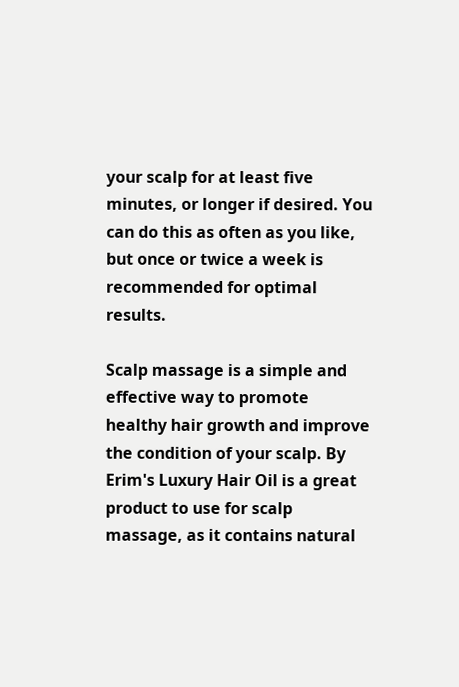your scalp for at least five minutes, or longer if desired. You can do this as often as you like, but once or twice a week is recommended for optimal results.

Scalp massage is a simple and effective way to promote healthy hair growth and improve the condition of your scalp. By Erim's Luxury Hair Oil is a great product to use for scalp massage, as it contains natural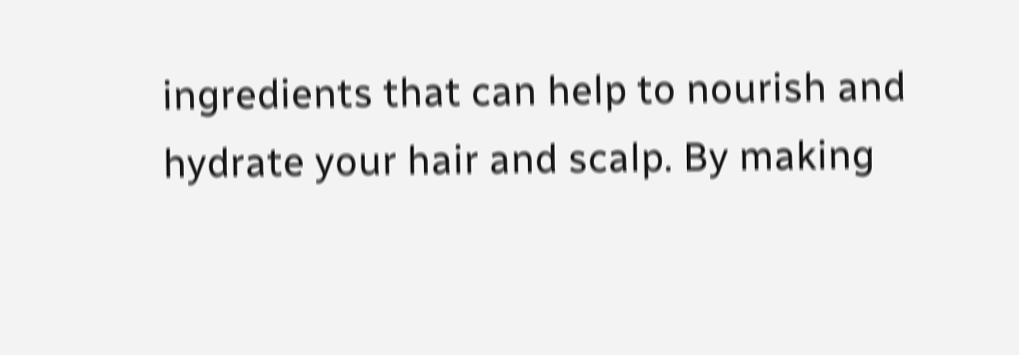ingredients that can help to nourish and hydrate your hair and scalp. By making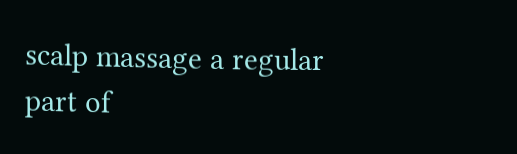scalp massage a regular part of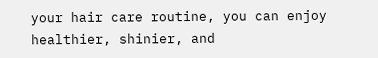your hair care routine, you can enjoy healthier, shinier, and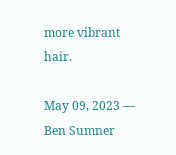more vibrant hair.

May 09, 2023 — Ben Sumner